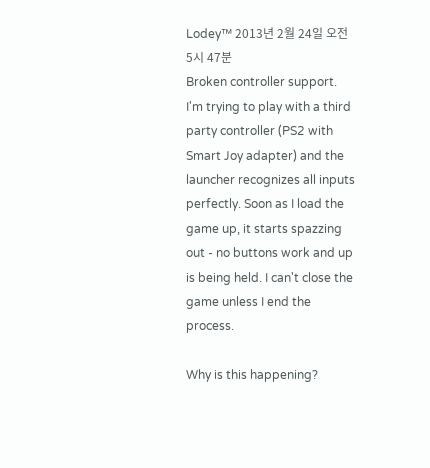Lodey™ 2013년 2월 24일 오전 5시 47분
Broken controller support.
I'm trying to play with a third party controller (PS2 with Smart Joy adapter) and the launcher recognizes all inputs perfectly. Soon as I load the game up, it starts spazzing out - no buttons work and up is being held. I can't close the game unless I end the process.

Why is this happening?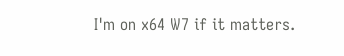I'm on x64 W7 if it matters.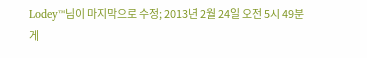Lodey™님이 마지막으로 수정; 2013년 2월 24일 오전 5시 49분
게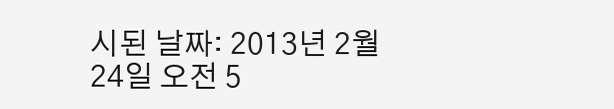시된 날짜: 2013년 2월 24일 오전 5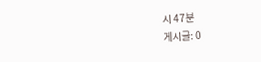시 47분
게시글: 0